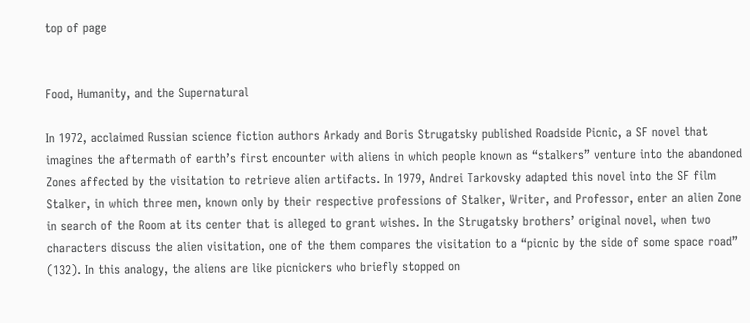top of page


Food, Humanity, and the Supernatural

In 1972, acclaimed Russian science fiction authors Arkady and Boris Strugatsky published Roadside Picnic, a SF novel that imagines the aftermath of earth’s first encounter with aliens in which people known as “stalkers” venture into the abandoned Zones affected by the visitation to retrieve alien artifacts. In 1979, Andrei Tarkovsky adapted this novel into the SF film Stalker, in which three men, known only by their respective professions of Stalker, Writer, and Professor, enter an alien Zone in search of the Room at its center that is alleged to grant wishes. In the Strugatsky brothers’ original novel, when two characters discuss the alien visitation, one of the them compares the visitation to a “picnic by the side of some space road” (132). In this analogy, the aliens are like picnickers who briefly stopped on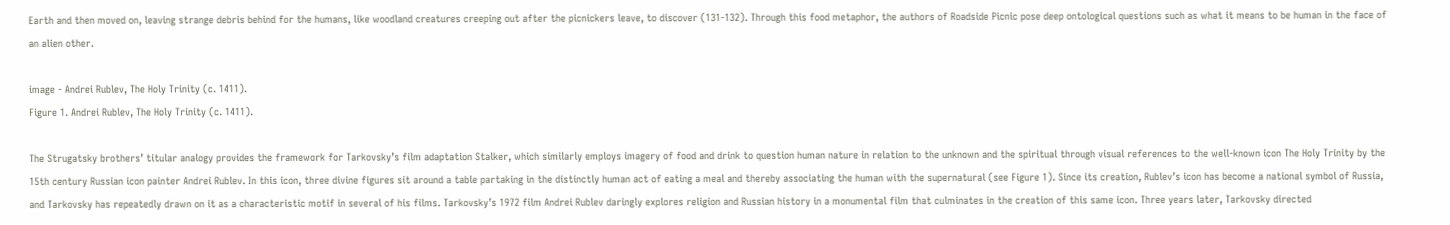Earth and then moved on, leaving strange debris behind for the humans, like woodland creatures creeping out after the picnickers leave, to discover (131-132). Through this food metaphor, the authors of Roadside Picnic pose deep ontological questions such as what it means to be human in the face of an alien other.

image - Andrei Rublev, The Holy Trinity (c. 1411).
Figure 1. Andrei Rublev, The Holy Trinity (c. 1411).

The Strugatsky brothers’ titular analogy provides the framework for Tarkovsky’s film adaptation Stalker, which similarly employs imagery of food and drink to question human nature in relation to the unknown and the spiritual through visual references to the well-known icon The Holy Trinity by the 15th century Russian icon painter Andrei Rublev. In this icon, three divine figures sit around a table partaking in the distinctly human act of eating a meal and thereby associating the human with the supernatural (see Figure 1). Since its creation, Rublev’s icon has become a national symbol of Russia, and Tarkovsky has repeatedly drawn on it as a characteristic motif in several of his films. Tarkovsky’s 1972 film Andrei Rublev daringly explores religion and Russian history in a monumental film that culminates in the creation of this same icon. Three years later, Tarkovsky directed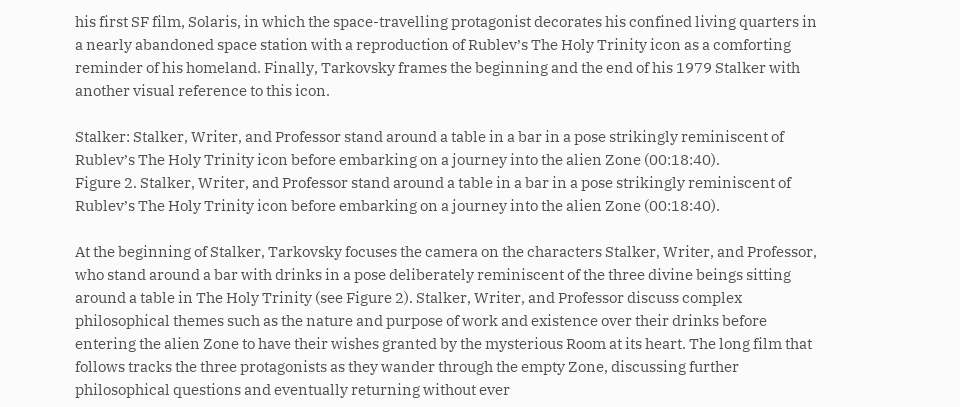his first SF film, Solaris, in which the space-travelling protagonist decorates his confined living quarters in a nearly abandoned space station with a reproduction of Rublev’s The Holy Trinity icon as a comforting reminder of his homeland. Finally, Tarkovsky frames the beginning and the end of his 1979 Stalker with another visual reference to this icon.

Stalker: Stalker, Writer, and Professor stand around a table in a bar in a pose strikingly reminiscent of Rublev’s The Holy Trinity icon before embarking on a journey into the alien Zone (00:18:40).
Figure 2. Stalker, Writer, and Professor stand around a table in a bar in a pose strikingly reminiscent of Rublev’s The Holy Trinity icon before embarking on a journey into the alien Zone (00:18:40).

At the beginning of Stalker, Tarkovsky focuses the camera on the characters Stalker, Writer, and Professor, who stand around a bar with drinks in a pose deliberately reminiscent of the three divine beings sitting around a table in The Holy Trinity (see Figure 2). Stalker, Writer, and Professor discuss complex philosophical themes such as the nature and purpose of work and existence over their drinks before entering the alien Zone to have their wishes granted by the mysterious Room at its heart. The long film that follows tracks the three protagonists as they wander through the empty Zone, discussing further philosophical questions and eventually returning without ever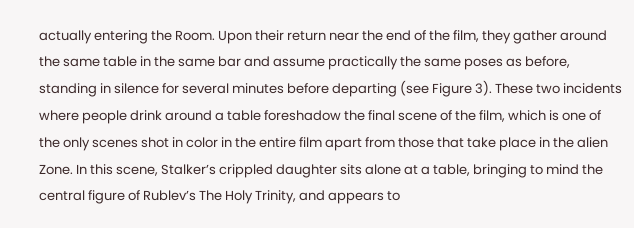actually entering the Room. Upon their return near the end of the film, they gather around the same table in the same bar and assume practically the same poses as before, standing in silence for several minutes before departing (see Figure 3). These two incidents where people drink around a table foreshadow the final scene of the film, which is one of the only scenes shot in color in the entire film apart from those that take place in the alien Zone. In this scene, Stalker’s crippled daughter sits alone at a table, bringing to mind the central figure of Rublev’s The Holy Trinity, and appears to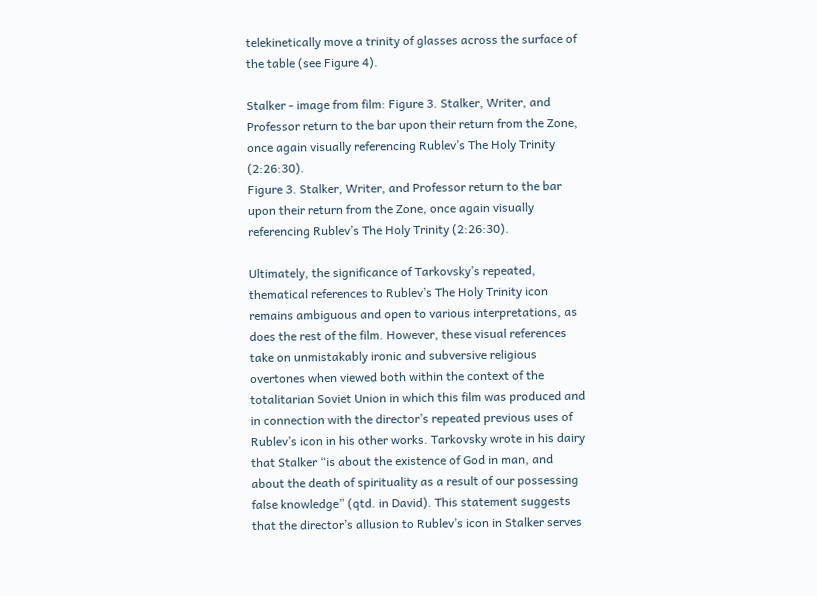telekinetically move a trinity of glasses across the surface of the table (see Figure 4).

Stalker - image from film: Figure 3. Stalker, Writer, and Professor return to the bar upon their return from the Zone, once again visually referencing Rublev’s The Holy Trinity (2:26:30).
Figure 3. Stalker, Writer, and Professor return to the bar upon their return from the Zone, once again visually referencing Rublev’s The Holy Trinity (2:26:30).

Ultimately, the significance of Tarkovsky’s repeated, thematical references to Rublev’s The Holy Trinity icon remains ambiguous and open to various interpretations, as does the rest of the film. However, these visual references take on unmistakably ironic and subversive religious overtones when viewed both within the context of the totalitarian Soviet Union in which this film was produced and in connection with the director’s repeated previous uses of Rublev’s icon in his other works. Tarkovsky wrote in his dairy that Stalker “is about the existence of God in man, and about the death of spirituality as a result of our possessing false knowledge” (qtd. in David). This statement suggests that the director’s allusion to Rublev’s icon in Stalker serves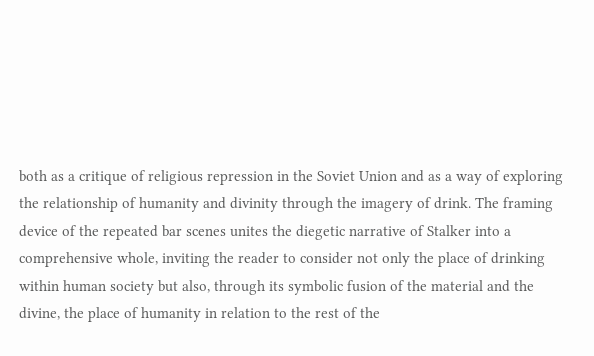both as a critique of religious repression in the Soviet Union and as a way of exploring the relationship of humanity and divinity through the imagery of drink. The framing device of the repeated bar scenes unites the diegetic narrative of Stalker into a comprehensive whole, inviting the reader to consider not only the place of drinking within human society but also, through its symbolic fusion of the material and the divine, the place of humanity in relation to the rest of the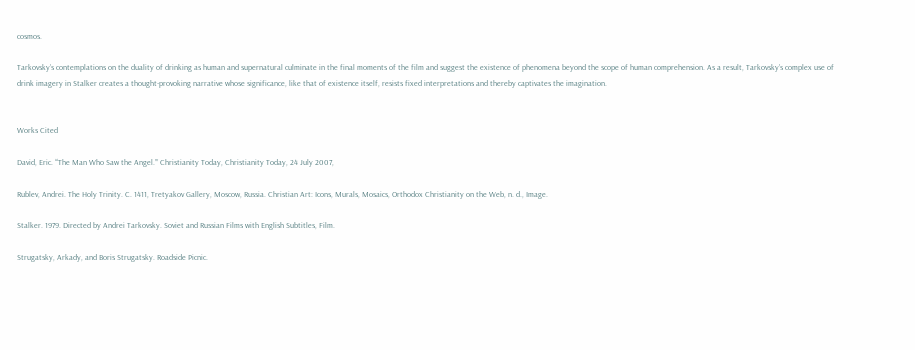cosmos.

Tarkovsky’s contemplations on the duality of drinking as human and supernatural culminate in the final moments of the film and suggest the existence of phenomena beyond the scope of human comprehension. As a result, Tarkovsky’s complex use of drink imagery in Stalker creates a thought-provoking narrative whose significance, like that of existence itself, resists fixed interpretations and thereby captivates the imagination.


Works Cited

David, Eric. “‘The Man Who Saw the Angel.’” Christianity Today, Christianity Today, 24 July 2007,

Rublev, Andrei. The Holy Trinity. C. 1411, Tretyakov Gallery, Moscow, Russia. Christian Art: Icons, Murals, Mosaics, Orthodox Christianity on the Web, n. d., Image.

Stalker. 1979. Directed by Andrei Tarkovsky. Soviet and Russian Films with English Subtitles, Film.

Strugatsky, Arkady, and Boris Strugatsky. Roadside Picnic.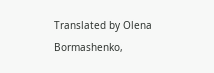Translated by Olena Bormashenko,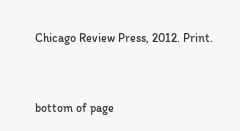Chicago Review Press, 2012. Print.


bottom of page